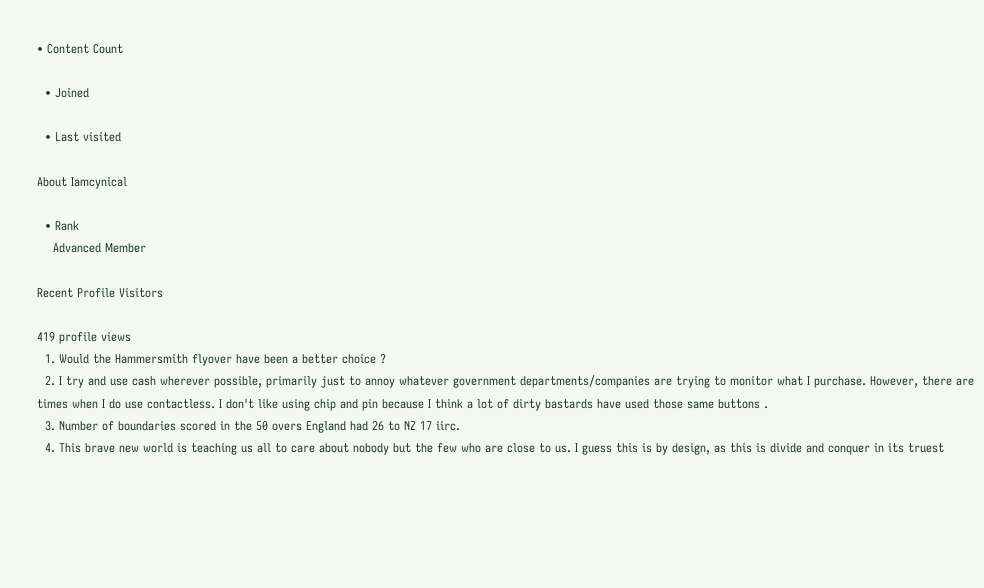• Content Count

  • Joined

  • Last visited

About Iamcynical

  • Rank
    Advanced Member

Recent Profile Visitors

419 profile views
  1. Would the Hammersmith flyover have been a better choice ?
  2. I try and use cash wherever possible, primarily just to annoy whatever government departments/companies are trying to monitor what I purchase. However, there are times when I do use contactless. I don't like using chip and pin because I think a lot of dirty bastards have used those same buttons .
  3. Number of boundaries scored in the 50 overs England had 26 to NZ 17 iirc.
  4. This brave new world is teaching us all to care about nobody but the few who are close to us. I guess this is by design, as this is divide and conquer in its truest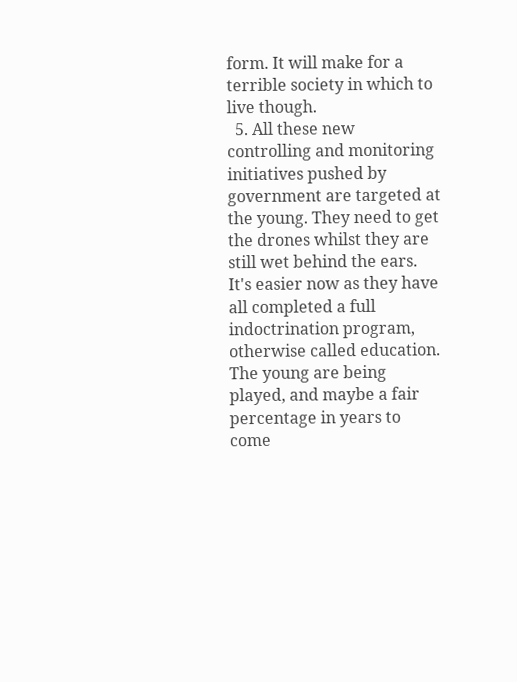form. It will make for a terrible society in which to live though.
  5. All these new controlling and monitoring initiatives pushed by government are targeted at the young. They need to get the drones whilst they are still wet behind the ears. It's easier now as they have all completed a full indoctrination program, otherwise called education. The young are being played, and maybe a fair percentage in years to come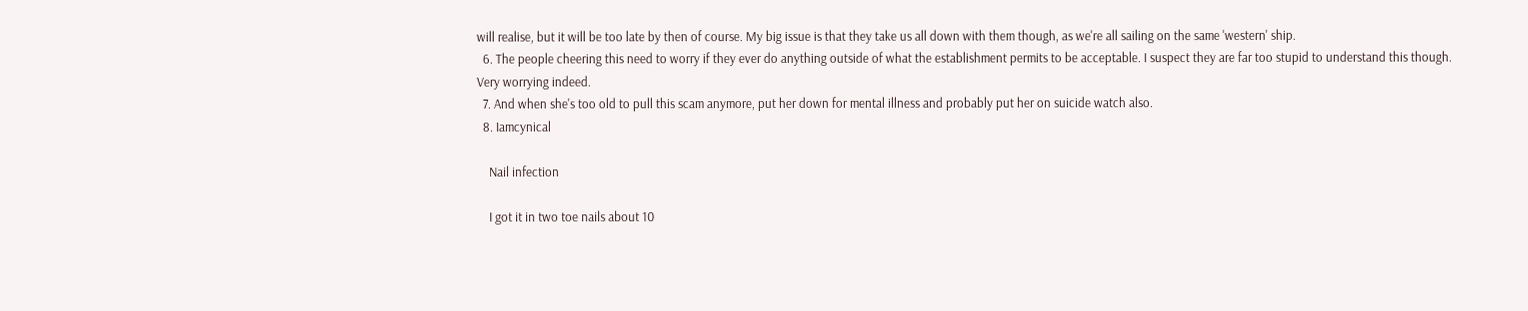will realise, but it will be too late by then of course. My big issue is that they take us all down with them though, as we're all sailing on the same 'western' ship.
  6. The people cheering this need to worry if they ever do anything outside of what the establishment permits to be acceptable. I suspect they are far too stupid to understand this though. Very worrying indeed.
  7. And when she's too old to pull this scam anymore, put her down for mental illness and probably put her on suicide watch also.
  8. Iamcynical

    Nail infection

    I got it in two toe nails about 10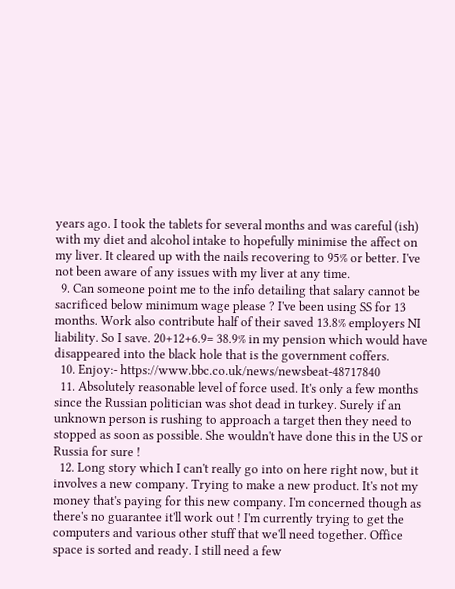years ago. I took the tablets for several months and was careful (ish) with my diet and alcohol intake to hopefully minimise the affect on my liver. It cleared up with the nails recovering to 95% or better. I've not been aware of any issues with my liver at any time.
  9. Can someone point me to the info detailing that salary cannot be sacrificed below minimum wage please ? I've been using SS for 13 months. Work also contribute half of their saved 13.8% employers NI liability. So I save. 20+12+6.9= 38.9% in my pension which would have disappeared into the black hole that is the government coffers.
  10. Enjoy:- https://www.bbc.co.uk/news/newsbeat-48717840
  11. Absolutely reasonable level of force used. It's only a few months since the Russian politician was shot dead in turkey. Surely if an unknown person is rushing to approach a target then they need to stopped as soon as possible. She wouldn't have done this in the US or Russia for sure !
  12. Long story which I can't really go into on here right now, but it involves a new company. Trying to make a new product. It's not my money that's paying for this new company. I'm concerned though as there's no guarantee it'll work out ! I'm currently trying to get the computers and various other stuff that we'll need together. Office space is sorted and ready. I still need a few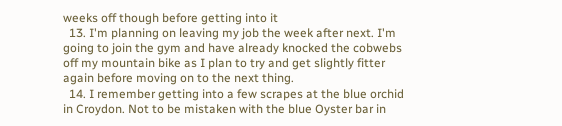weeks off though before getting into it
  13. I'm planning on leaving my job the week after next. I'm going to join the gym and have already knocked the cobwebs off my mountain bike as I plan to try and get slightly fitter again before moving on to the next thing.
  14. I remember getting into a few scrapes at the blue orchid in Croydon. Not to be mistaken with the blue Oyster bar in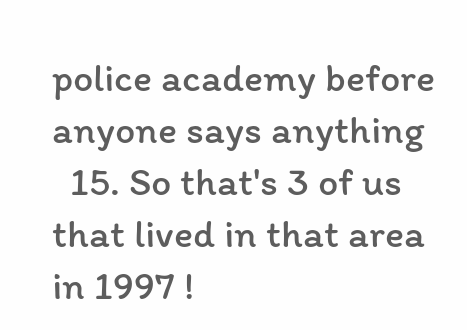police academy before anyone says anything
  15. So that's 3 of us that lived in that area in 1997 !